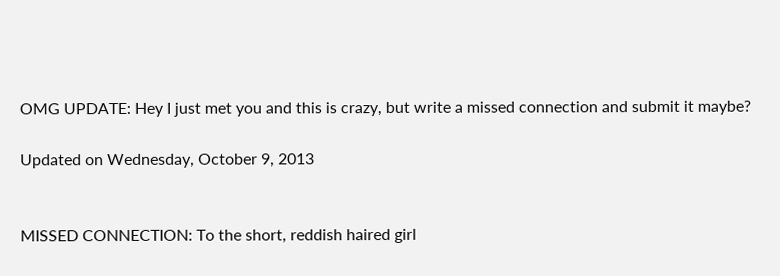OMG UPDATE: Hey I just met you and this is crazy, but write a missed connection and submit it maybe?

Updated on Wednesday, October 9, 2013


MISSED CONNECTION: To the short, reddish haired girl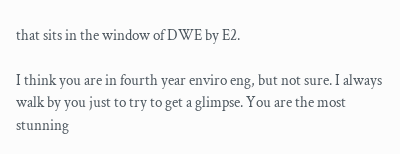that sits in the window of DWE by E2.

I think you are in fourth year enviro eng, but not sure. I always walk by you just to try to get a glimpse. You are the most stunning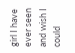girl I have ever seen and wish I could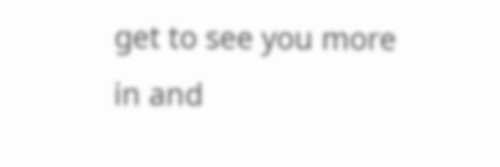get to see you more in and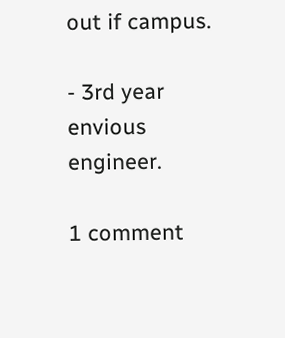out if campus.

- 3rd year envious engineer.

1 comment